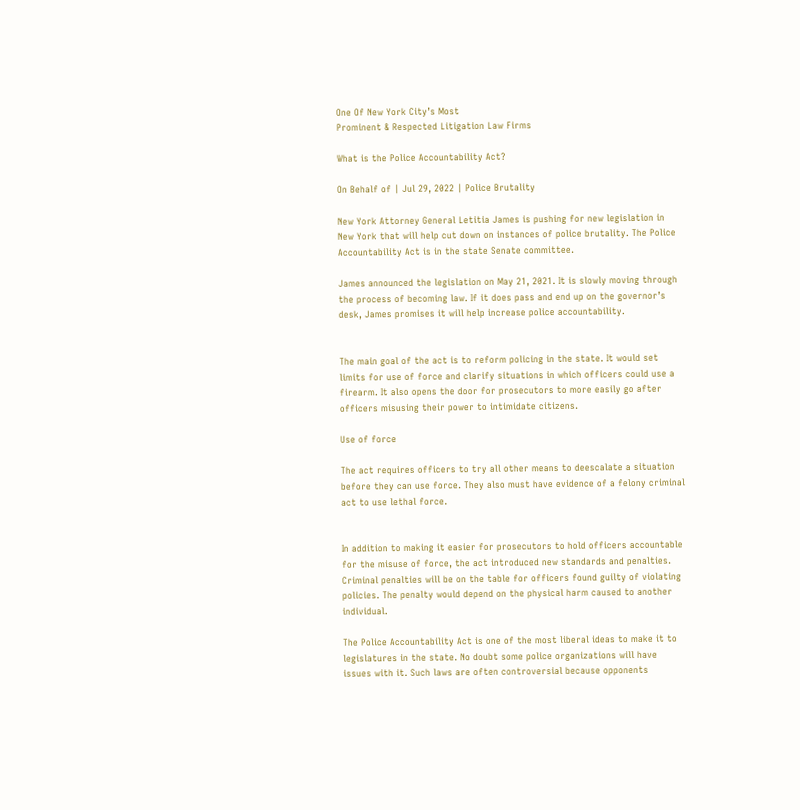One Of New York City’s Most
Prominent & Respected Litigation Law Firms

What is the Police Accountability Act?

On Behalf of | Jul 29, 2022 | Police Brutality

New York Attorney General Letitia James is pushing for new legislation in New York that will help cut down on instances of police brutality. The Police Accountability Act is in the state Senate committee.

James announced the legislation on May 21, 2021. It is slowly moving through the process of becoming law. If it does pass and end up on the governor’s desk, James promises it will help increase police accountability.


The main goal of the act is to reform policing in the state. It would set limits for use of force and clarify situations in which officers could use a firearm. It also opens the door for prosecutors to more easily go after officers misusing their power to intimidate citizens.

Use of force

The act requires officers to try all other means to deescalate a situation before they can use force. They also must have evidence of a felony criminal act to use lethal force.


In addition to making it easier for prosecutors to hold officers accountable for the misuse of force, the act introduced new standards and penalties. Criminal penalties will be on the table for officers found guilty of violating policies. The penalty would depend on the physical harm caused to another individual.

The Police Accountability Act is one of the most liberal ideas to make it to legislatures in the state. No doubt some police organizations will have issues with it. Such laws are often controversial because opponents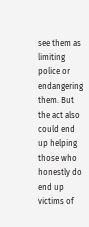see them as limiting police or endangering them. But the act also could end up helping those who honestly do end up victims of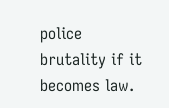police brutality if it becomes law.